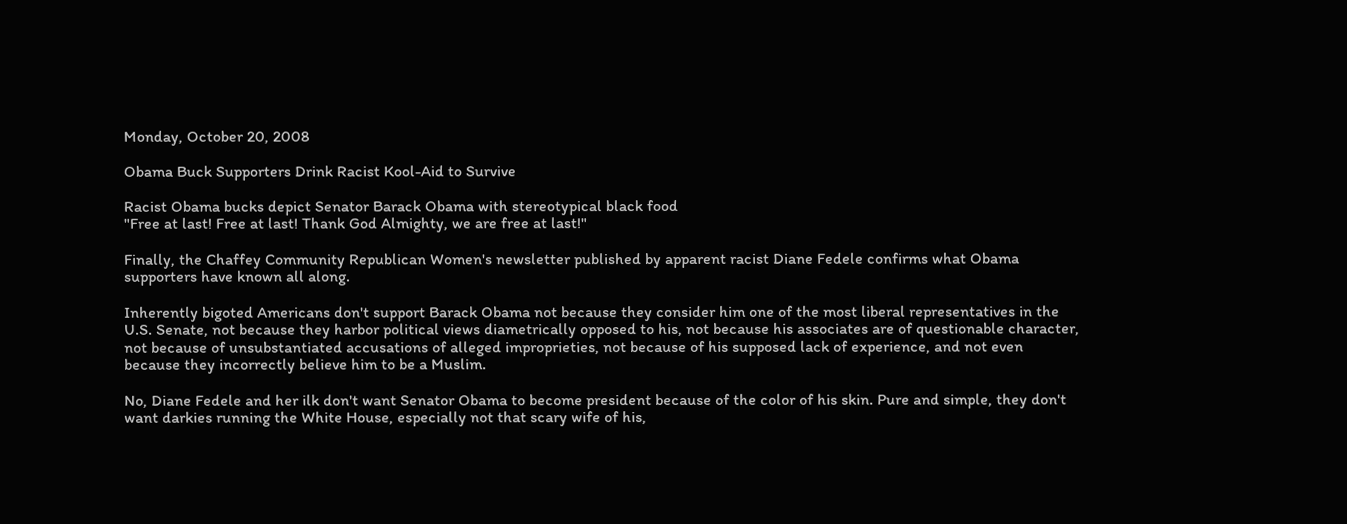Monday, October 20, 2008

Obama Buck Supporters Drink Racist Kool-Aid to Survive

Racist Obama bucks depict Senator Barack Obama with stereotypical black food
"Free at last! Free at last! Thank God Almighty, we are free at last!"

Finally, the Chaffey Community Republican Women's newsletter published by apparent racist Diane Fedele confirms what Obama supporters have known all along.

Inherently bigoted Americans don't support Barack Obama not because they consider him one of the most liberal representatives in the U.S. Senate, not because they harbor political views diametrically opposed to his, not because his associates are of questionable character, not because of unsubstantiated accusations of alleged improprieties, not because of his supposed lack of experience, and not even because they incorrectly believe him to be a Muslim.

No, Diane Fedele and her ilk don't want Senator Obama to become president because of the color of his skin. Pure and simple, they don't want darkies running the White House, especially not that scary wife of his,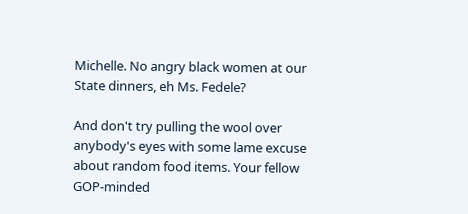Michelle. No angry black women at our State dinners, eh Ms. Fedele?

And don't try pulling the wool over anybody's eyes with some lame excuse about random food items. Your fellow GOP-minded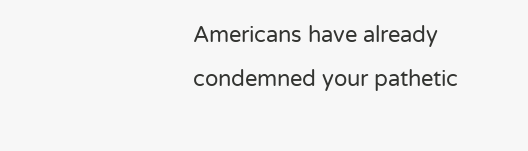Americans have already condemned your pathetic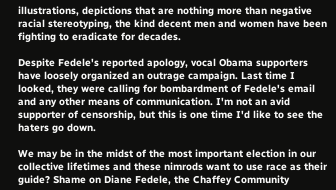illustrations, depictions that are nothing more than negative racial stereotyping, the kind decent men and women have been fighting to eradicate for decades.

Despite Fedele's reported apology, vocal Obama supporters have loosely organized an outrage campaign. Last time I looked, they were calling for bombardment of Fedele's email and any other means of communication. I'm not an avid supporter of censorship, but this is one time I'd like to see the haters go down.

We may be in the midst of the most important election in our collective lifetimes and these nimrods want to use race as their guide? Shame on Diane Fedele, the Chaffey Community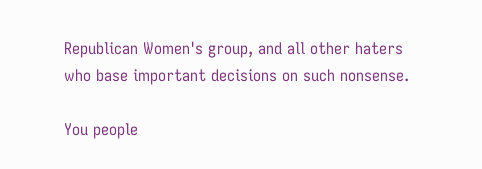Republican Women's group, and all other haters who base important decisions on such nonsense.

You people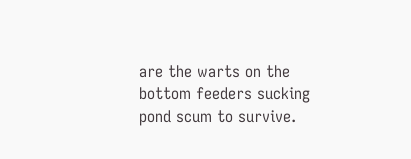are the warts on the bottom feeders sucking pond scum to survive.